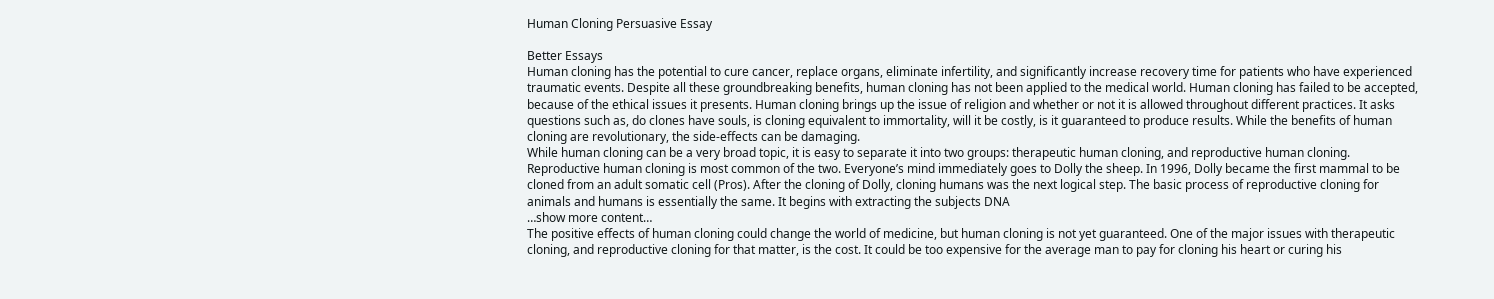Human Cloning Persuasive Essay

Better Essays
Human cloning has the potential to cure cancer, replace organs, eliminate infertility, and significantly increase recovery time for patients who have experienced traumatic events. Despite all these groundbreaking benefits, human cloning has not been applied to the medical world. Human cloning has failed to be accepted, because of the ethical issues it presents. Human cloning brings up the issue of religion and whether or not it is allowed throughout different practices. It asks questions such as, do clones have souls, is cloning equivalent to immortality, will it be costly, is it guaranteed to produce results. While the benefits of human cloning are revolutionary, the side-effects can be damaging.
While human cloning can be a very broad topic, it is easy to separate it into two groups: therapeutic human cloning, and reproductive human cloning. Reproductive human cloning is most common of the two. Everyone’s mind immediately goes to Dolly the sheep. In 1996, Dolly became the first mammal to be cloned from an adult somatic cell (Pros). After the cloning of Dolly, cloning humans was the next logical step. The basic process of reproductive cloning for animals and humans is essentially the same. It begins with extracting the subjects DNA
…show more content…
The positive effects of human cloning could change the world of medicine, but human cloning is not yet guaranteed. One of the major issues with therapeutic cloning, and reproductive cloning for that matter, is the cost. It could be too expensive for the average man to pay for cloning his heart or curing his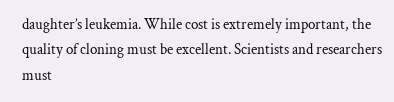daughter’s leukemia. While cost is extremely important, the quality of cloning must be excellent. Scientists and researchers must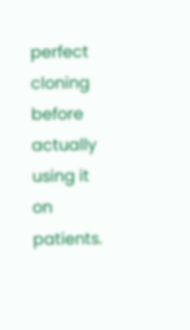perfect cloning before actually using it on patients.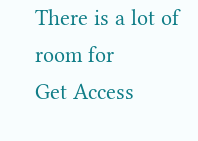There is a lot of room for
Get Access